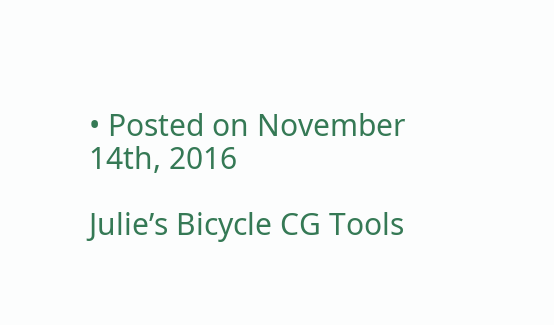• Posted on November 14th, 2016

Julie’s Bicycle CG Tools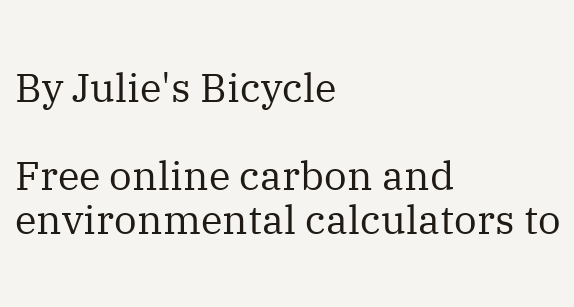By Julie's Bicycle

Free online carbon and environmental calculators to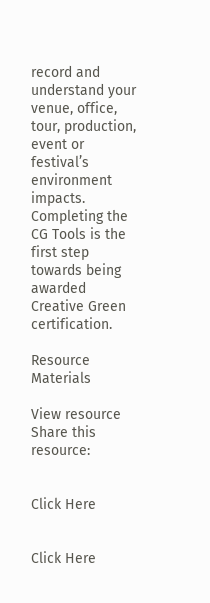record and understand your venue, office, tour, production, event or festival’s environment impacts. Completing the CG Tools is the first step towards being awarded Creative Green certification.

Resource Materials

View resource
Share this resource:


Click Here


Click Here